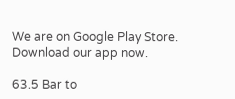We are on Google Play Store. Download our app now.

63.5 Bar to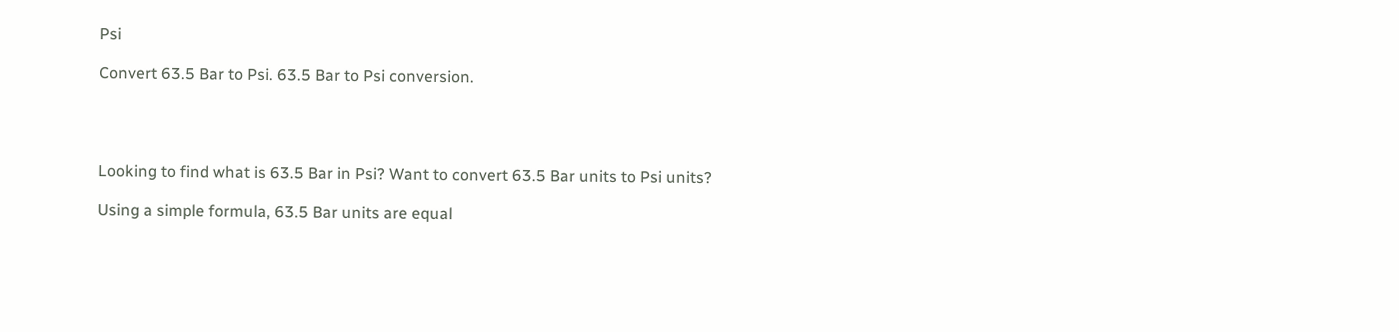Psi

Convert 63.5 Bar to Psi. 63.5 Bar to Psi conversion.




Looking to find what is 63.5 Bar in Psi? Want to convert 63.5 Bar units to Psi units?

Using a simple formula, 63.5 Bar units are equal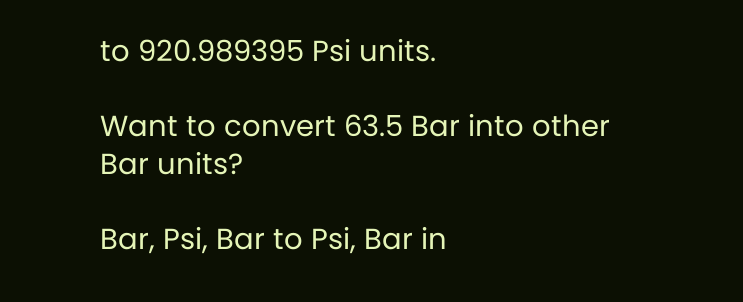to 920.989395 Psi units.

Want to convert 63.5 Bar into other Bar units?

Bar, Psi, Bar to Psi, Bar in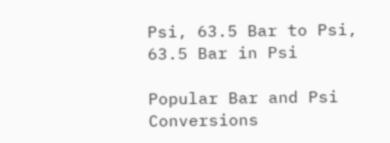Psi, 63.5 Bar to Psi, 63.5 Bar in Psi

Popular Bar and Psi Conversions